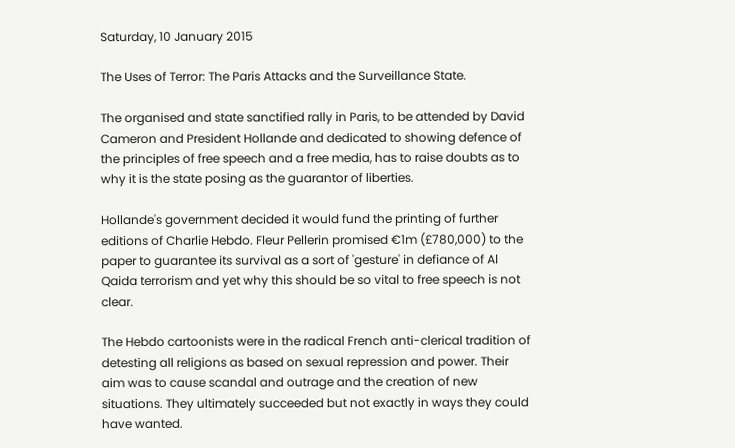Saturday, 10 January 2015

The Uses of Terror: The Paris Attacks and the Surveillance State.

The organised and state sanctified rally in Paris, to be attended by David Cameron and President Hollande and dedicated to showing defence of the principles of free speech and a free media, has to raise doubts as to why it is the state posing as the guarantor of liberties.

Hollande's government decided it would fund the printing of further editions of Charlie Hebdo. Fleur Pellerin promised €1m (£780,000) to the paper to guarantee its survival as a sort of 'gesture' in defiance of Al Qaida terrorism and yet why this should be so vital to free speech is not clear.

The Hebdo cartoonists were in the radical French anti-clerical tradition of detesting all religions as based on sexual repression and power. Their aim was to cause scandal and outrage and the creation of new situations. They ultimately succeeded but not exactly in ways they could have wanted.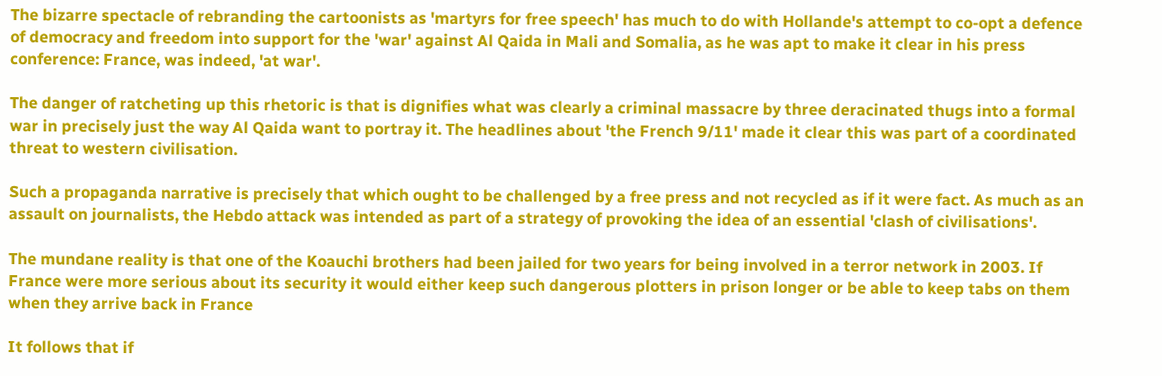The bizarre spectacle of rebranding the cartoonists as 'martyrs for free speech' has much to do with Hollande's attempt to co-opt a defence of democracy and freedom into support for the 'war' against Al Qaida in Mali and Somalia, as he was apt to make it clear in his press conference: France, was indeed, 'at war'.

The danger of ratcheting up this rhetoric is that is dignifies what was clearly a criminal massacre by three deracinated thugs into a formal war in precisely just the way Al Qaida want to portray it. The headlines about 'the French 9/11' made it clear this was part of a coordinated threat to western civilisation.

Such a propaganda narrative is precisely that which ought to be challenged by a free press and not recycled as if it were fact. As much as an assault on journalists, the Hebdo attack was intended as part of a strategy of provoking the idea of an essential 'clash of civilisations'.

The mundane reality is that one of the Koauchi brothers had been jailed for two years for being involved in a terror network in 2003. If France were more serious about its security it would either keep such dangerous plotters in prison longer or be able to keep tabs on them when they arrive back in France

It follows that if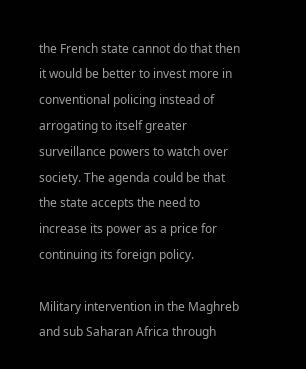the French state cannot do that then it would be better to invest more in conventional policing instead of arrogating to itself greater surveillance powers to watch over society. The agenda could be that the state accepts the need to increase its power as a price for continuing its foreign policy.

Military intervention in the Maghreb and sub Saharan Africa through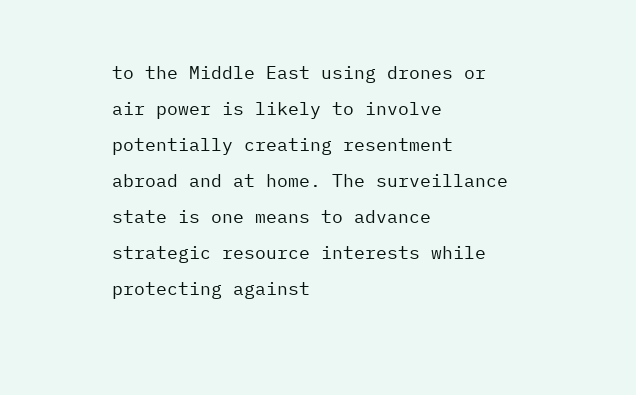to the Middle East using drones or air power is likely to involve potentially creating resentment abroad and at home. The surveillance state is one means to advance strategic resource interests while protecting against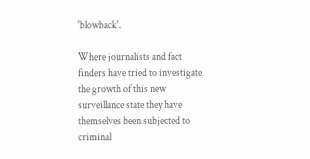'blowback'.

Where journalists and fact finders have tried to investigate the growth of this new surveillance state they have themselves been subjected to criminal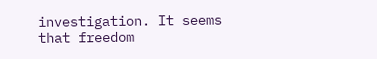investigation. It seems that freedom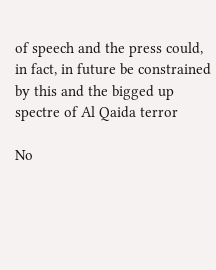of speech and the press could, in fact, in future be constrained by this and the bigged up spectre of Al Qaida terror

No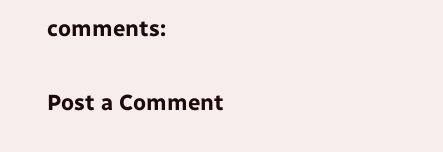comments:

Post a Comment